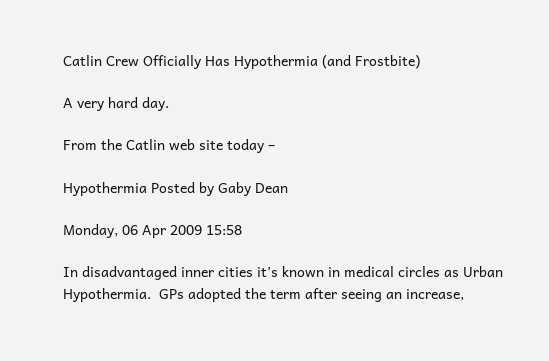Catlin Crew Officially Has Hypothermia (and Frostbite)

A very hard day.

From the Catlin web site today –

Hypothermia Posted by Gaby Dean

Monday, 06 Apr 2009 15:58

In disadvantaged inner cities it’s known in medical circles as Urban Hypothermia.  GPs adopted the term after seeing an increase,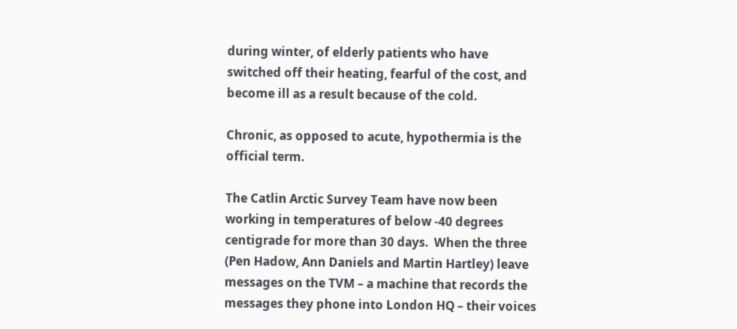during winter, of elderly patients who have switched off their heating, fearful of the cost, and become ill as a result because of the cold.

Chronic, as opposed to acute, hypothermia is the official term.

The Catlin Arctic Survey Team have now been working in temperatures of below -40 degrees centigrade for more than 30 days.  When the three (Pen Hadow, Ann Daniels and Martin Hartley) leave messages on the TVM – a machine that records the messages they phone into London HQ – their voices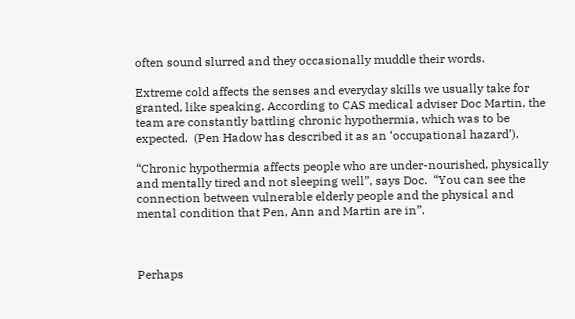often sound slurred and they occasionally muddle their words.

Extreme cold affects the senses and everyday skills we usually take for granted, like speaking. According to CAS medical adviser Doc Martin, the team are constantly battling chronic hypothermia, which was to be expected.  (Pen Hadow has described it as an ‘occupational hazard’).

“Chronic hypothermia affects people who are under-nourished, physically and mentally tired and not sleeping well”, says Doc.  “You can see the connection between vulnerable elderly people and the physical and mental condition that Pen, Ann and Martin are in”.



Perhaps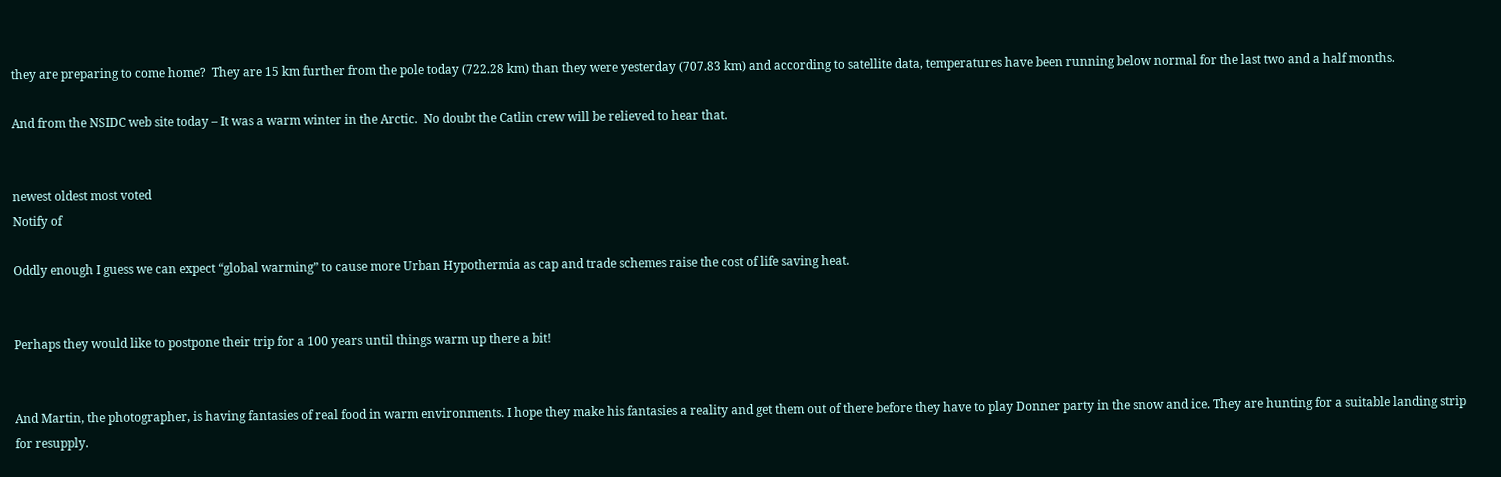they are preparing to come home?  They are 15 km further from the pole today (722.28 km) than they were yesterday (707.83 km) and according to satellite data, temperatures have been running below normal for the last two and a half months.

And from the NSIDC web site today – It was a warm winter in the Arctic.  No doubt the Catlin crew will be relieved to hear that.


newest oldest most voted
Notify of

Oddly enough I guess we can expect “global warming” to cause more Urban Hypothermia as cap and trade schemes raise the cost of life saving heat.


Perhaps they would like to postpone their trip for a 100 years until things warm up there a bit!


And Martin, the photographer, is having fantasies of real food in warm environments. I hope they make his fantasies a reality and get them out of there before they have to play Donner party in the snow and ice. They are hunting for a suitable landing strip for resupply.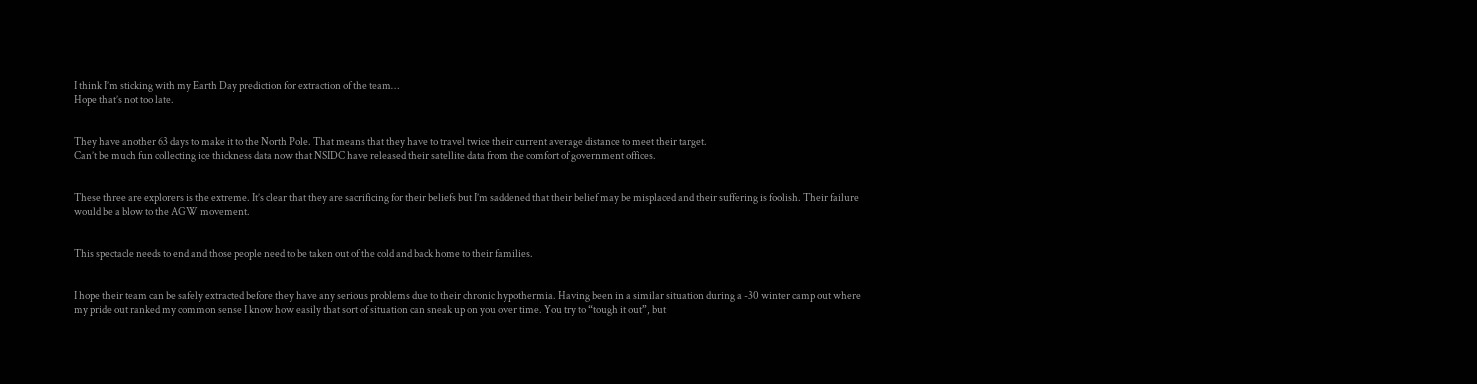I think I’m sticking with my Earth Day prediction for extraction of the team…
Hope that’s not too late.


They have another 63 days to make it to the North Pole. That means that they have to travel twice their current average distance to meet their target.
Can’t be much fun collecting ice thickness data now that NSIDC have released their satellite data from the comfort of government offices.


These three are explorers is the extreme. It’s clear that they are sacrificing for their beliefs but I’m saddened that their belief may be misplaced and their suffering is foolish. Their failure would be a blow to the AGW movement.


This spectacle needs to end and those people need to be taken out of the cold and back home to their families.


I hope their team can be safely extracted before they have any serious problems due to their chronic hypothermia. Having been in a similar situation during a -30 winter camp out where my pride out ranked my common sense I know how easily that sort of situation can sneak up on you over time. You try to “tough it out”, but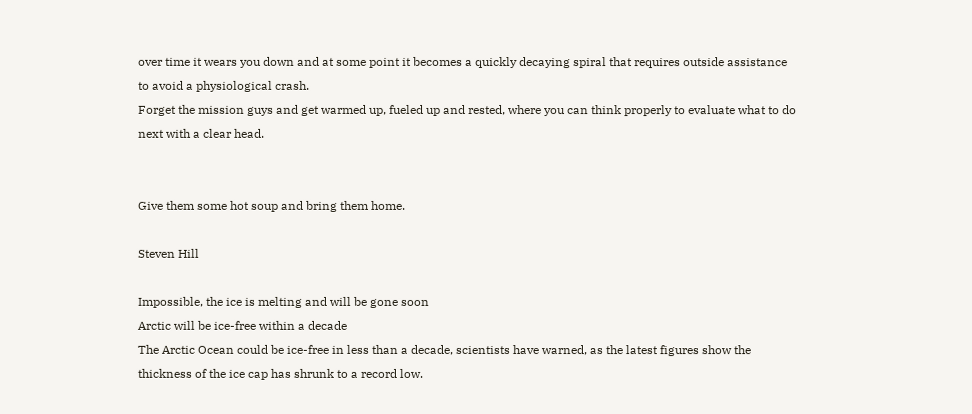over time it wears you down and at some point it becomes a quickly decaying spiral that requires outside assistance to avoid a physiological crash.
Forget the mission guys and get warmed up, fueled up and rested, where you can think properly to evaluate what to do next with a clear head.


Give them some hot soup and bring them home.

Steven Hill

Impossible, the ice is melting and will be gone soon
Arctic will be ice-free within a decade
The Arctic Ocean could be ice-free in less than a decade, scientists have warned, as the latest figures show the thickness of the ice cap has shrunk to a record low.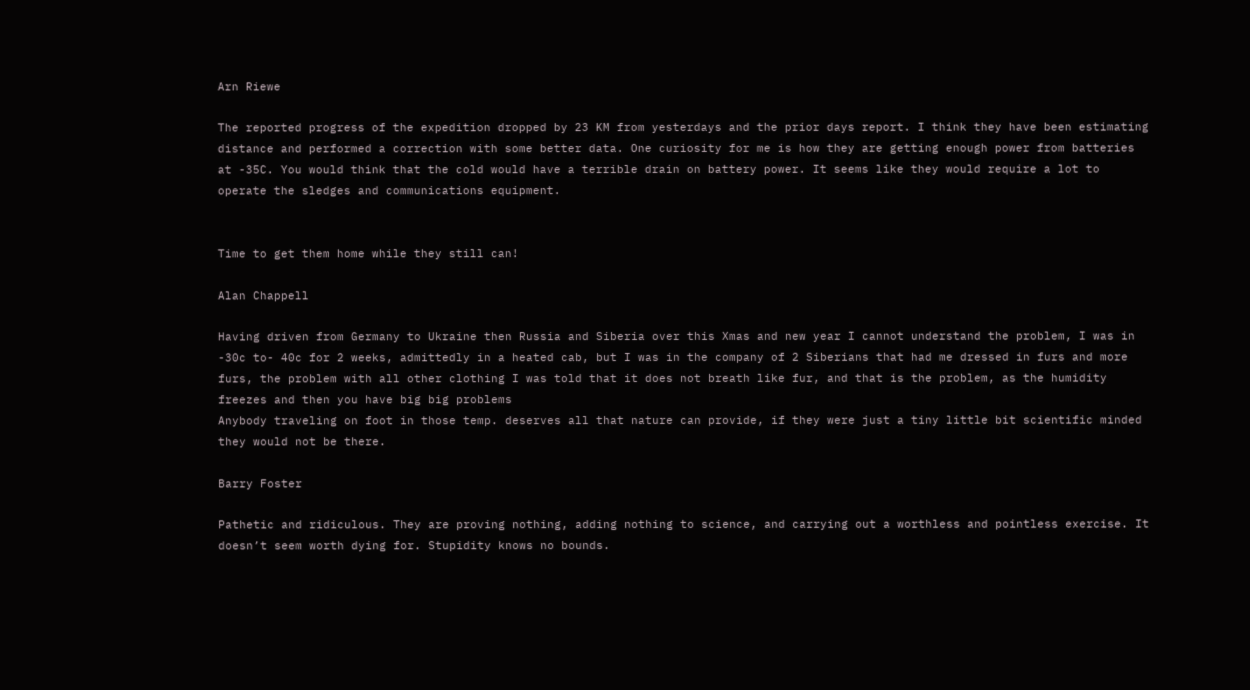Arn Riewe

The reported progress of the expedition dropped by 23 KM from yesterdays and the prior days report. I think they have been estimating distance and performed a correction with some better data. One curiosity for me is how they are getting enough power from batteries at -35C. You would think that the cold would have a terrible drain on battery power. It seems like they would require a lot to operate the sledges and communications equipment.


Time to get them home while they still can!

Alan Chappell

Having driven from Germany to Ukraine then Russia and Siberia over this Xmas and new year I cannot understand the problem, I was in -30c to- 40c for 2 weeks, admittedly in a heated cab, but I was in the company of 2 Siberians that had me dressed in furs and more furs, the problem with all other clothing I was told that it does not breath like fur, and that is the problem, as the humidity freezes and then you have big big problems
Anybody traveling on foot in those temp. deserves all that nature can provide, if they were just a tiny little bit scientific minded they would not be there.

Barry Foster

Pathetic and ridiculous. They are proving nothing, adding nothing to science, and carrying out a worthless and pointless exercise. It doesn’t seem worth dying for. Stupidity knows no bounds.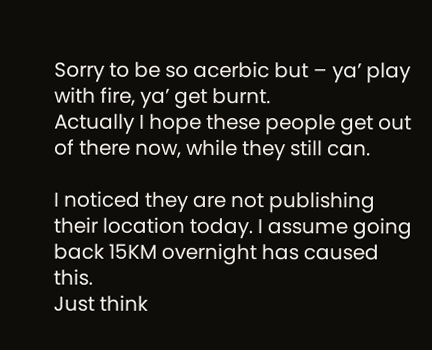Sorry to be so acerbic but – ya’ play with fire, ya’ get burnt.
Actually I hope these people get out of there now, while they still can.

I noticed they are not publishing their location today. I assume going back 15KM overnight has caused this.
Just think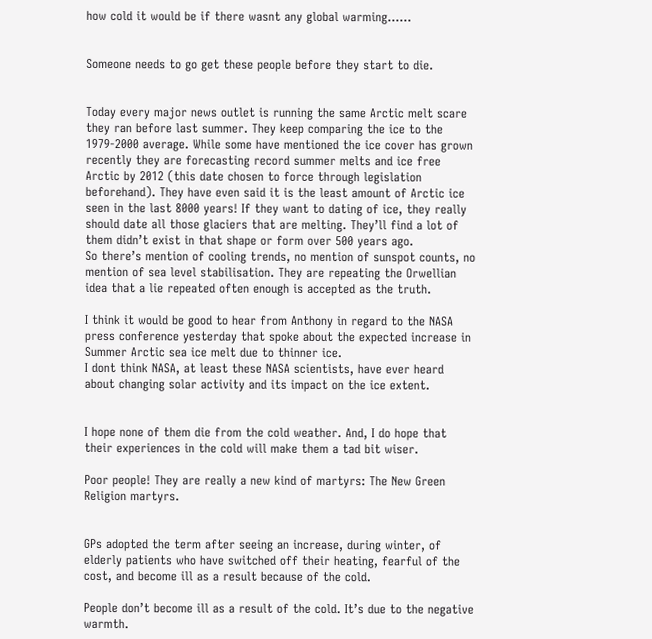how cold it would be if there wasnt any global warming……


Someone needs to go get these people before they start to die.


Today every major news outlet is running the same Arctic melt scare they ran before last summer. They keep comparing the ice to the 1979-2000 average. While some have mentioned the ice cover has grown recently they are forecasting record summer melts and ice free Arctic by 2012 (this date chosen to force through legislation beforehand). They have even said it is the least amount of Arctic ice seen in the last 8000 years! If they want to dating of ice, they really should date all those glaciers that are melting. They’ll find a lot of them didn’t exist in that shape or form over 500 years ago.
So there’s mention of cooling trends, no mention of sunspot counts, no mention of sea level stabilisation. They are repeating the Orwellian idea that a lie repeated often enough is accepted as the truth.

I think it would be good to hear from Anthony in regard to the NASA press conference yesterday that spoke about the expected increase in Summer Arctic sea ice melt due to thinner ice.
I dont think NASA, at least these NASA scientists, have ever heard about changing solar activity and its impact on the ice extent.


I hope none of them die from the cold weather. And, I do hope that their experiences in the cold will make them a tad bit wiser.

Poor people! They are really a new kind of martyrs: The New Green Religion martyrs.


GPs adopted the term after seeing an increase, during winter, of elderly patients who have switched off their heating, fearful of the cost, and become ill as a result because of the cold.

People don’t become ill as a result of the cold. It’s due to the negative warmth.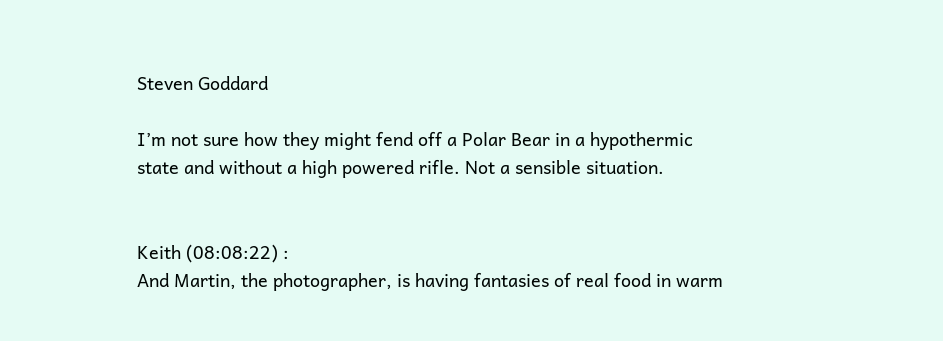Steven Goddard

I’m not sure how they might fend off a Polar Bear in a hypothermic state and without a high powered rifle. Not a sensible situation.


Keith (08:08:22) :
And Martin, the photographer, is having fantasies of real food in warm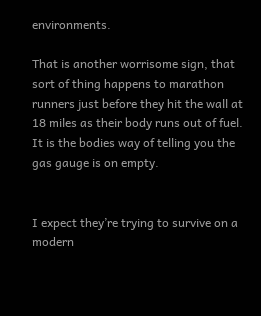environments.

That is another worrisome sign, that sort of thing happens to marathon runners just before they hit the wall at 18 miles as their body runs out of fuel. It is the bodies way of telling you the gas gauge is on empty.


I expect they’re trying to survive on a modern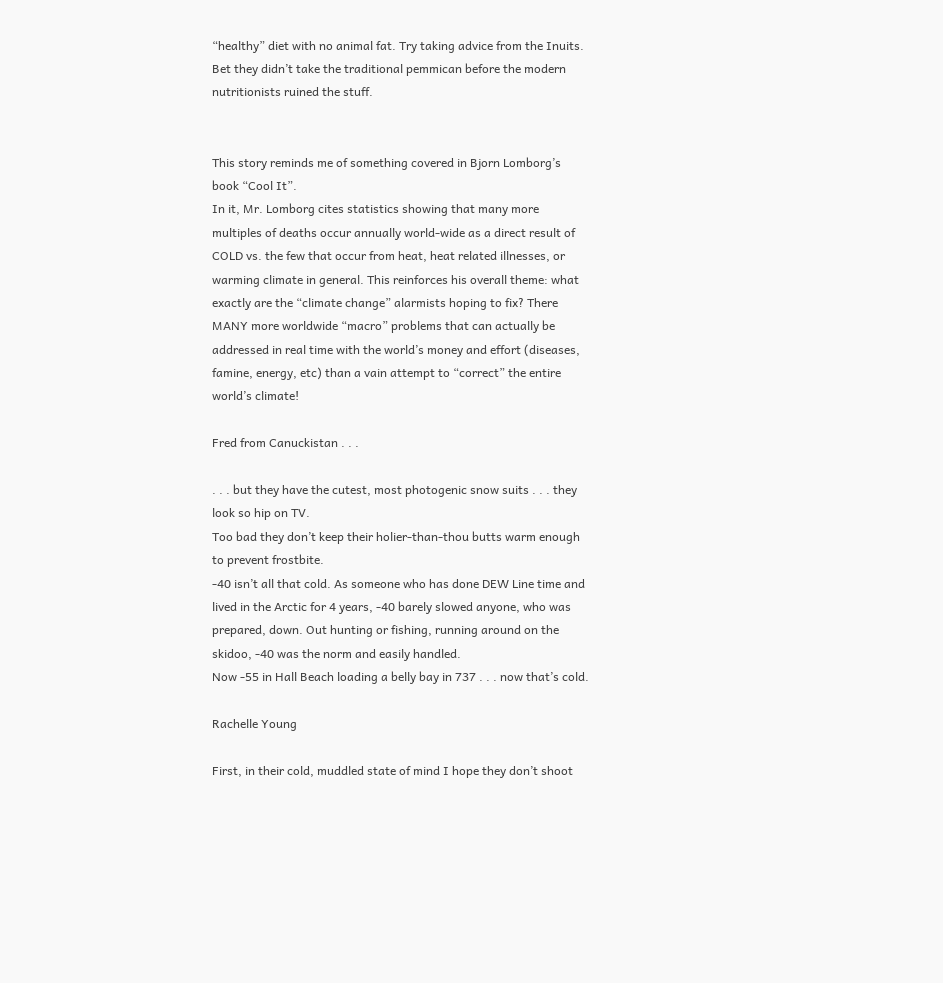“healthy” diet with no animal fat. Try taking advice from the Inuits. Bet they didn’t take the traditional pemmican before the modern nutritionists ruined the stuff.


This story reminds me of something covered in Bjorn Lomborg’s book “Cool It”.
In it, Mr. Lomborg cites statistics showing that many more multiples of deaths occur annually world-wide as a direct result of COLD vs. the few that occur from heat, heat related illnesses, or warming climate in general. This reinforces his overall theme: what exactly are the “climate change” alarmists hoping to fix? There MANY more worldwide “macro” problems that can actually be addressed in real time with the world’s money and effort (diseases, famine, energy, etc) than a vain attempt to “correct” the entire world’s climate!

Fred from Canuckistan . . .

. . . but they have the cutest, most photogenic snow suits . . . they look so hip on TV.
Too bad they don’t keep their holier-than-thou butts warm enough to prevent frostbite.
-40 isn’t all that cold. As someone who has done DEW Line time and lived in the Arctic for 4 years, -40 barely slowed anyone, who was prepared, down. Out hunting or fishing, running around on the skidoo, -40 was the norm and easily handled.
Now -55 in Hall Beach loading a belly bay in 737 . . . now that’s cold.

Rachelle Young

First, in their cold, muddled state of mind I hope they don’t shoot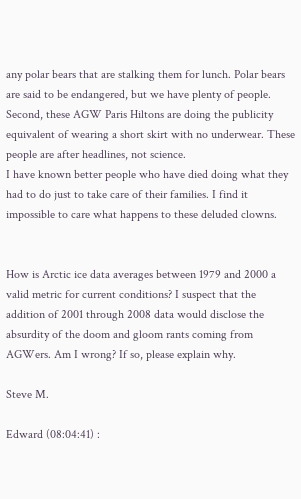any polar bears that are stalking them for lunch. Polar bears are said to be endangered, but we have plenty of people.
Second, these AGW Paris Hiltons are doing the publicity equivalent of wearing a short skirt with no underwear. These people are after headlines, not science.
I have known better people who have died doing what they had to do just to take care of their families. I find it impossible to care what happens to these deluded clowns.


How is Arctic ice data averages between 1979 and 2000 a valid metric for current conditions? I suspect that the addition of 2001 through 2008 data would disclose the absurdity of the doom and gloom rants coming from AGWers. Am I wrong? If so, please explain why.

Steve M.

Edward (08:04:41) :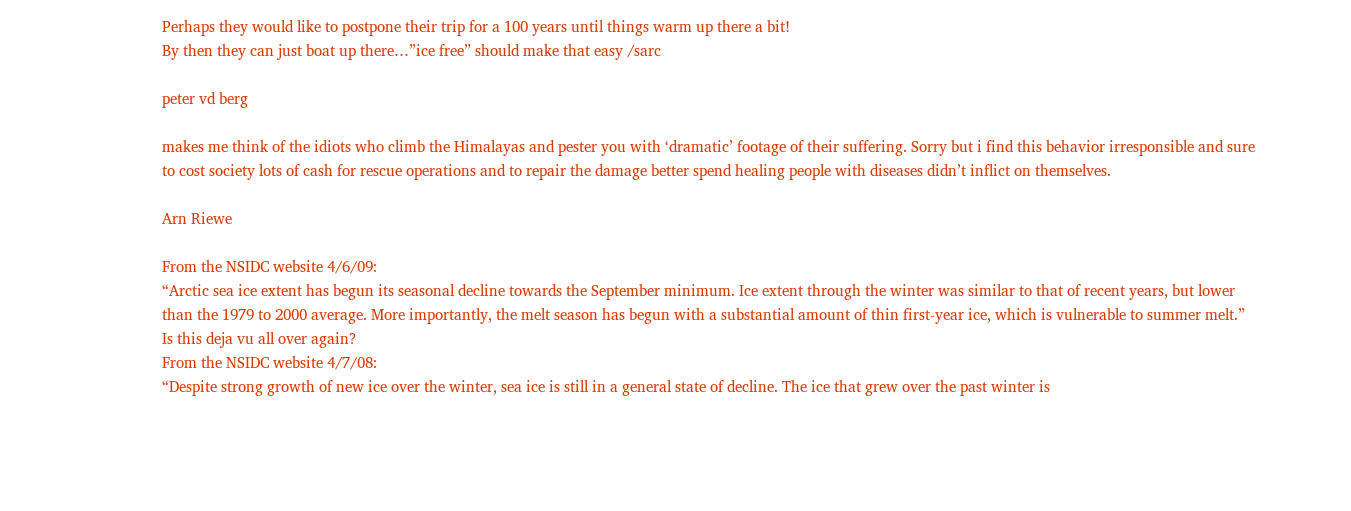Perhaps they would like to postpone their trip for a 100 years until things warm up there a bit!
By then they can just boat up there…”ice free” should make that easy /sarc

peter vd berg

makes me think of the idiots who climb the Himalayas and pester you with ‘dramatic’ footage of their suffering. Sorry but i find this behavior irresponsible and sure to cost society lots of cash for rescue operations and to repair the damage better spend healing people with diseases didn’t inflict on themselves.

Arn Riewe

From the NSIDC website 4/6/09:
“Arctic sea ice extent has begun its seasonal decline towards the September minimum. Ice extent through the winter was similar to that of recent years, but lower than the 1979 to 2000 average. More importantly, the melt season has begun with a substantial amount of thin first-year ice, which is vulnerable to summer melt.”
Is this deja vu all over again?
From the NSIDC website 4/7/08:
“Despite strong growth of new ice over the winter, sea ice is still in a general state of decline. The ice that grew over the past winter is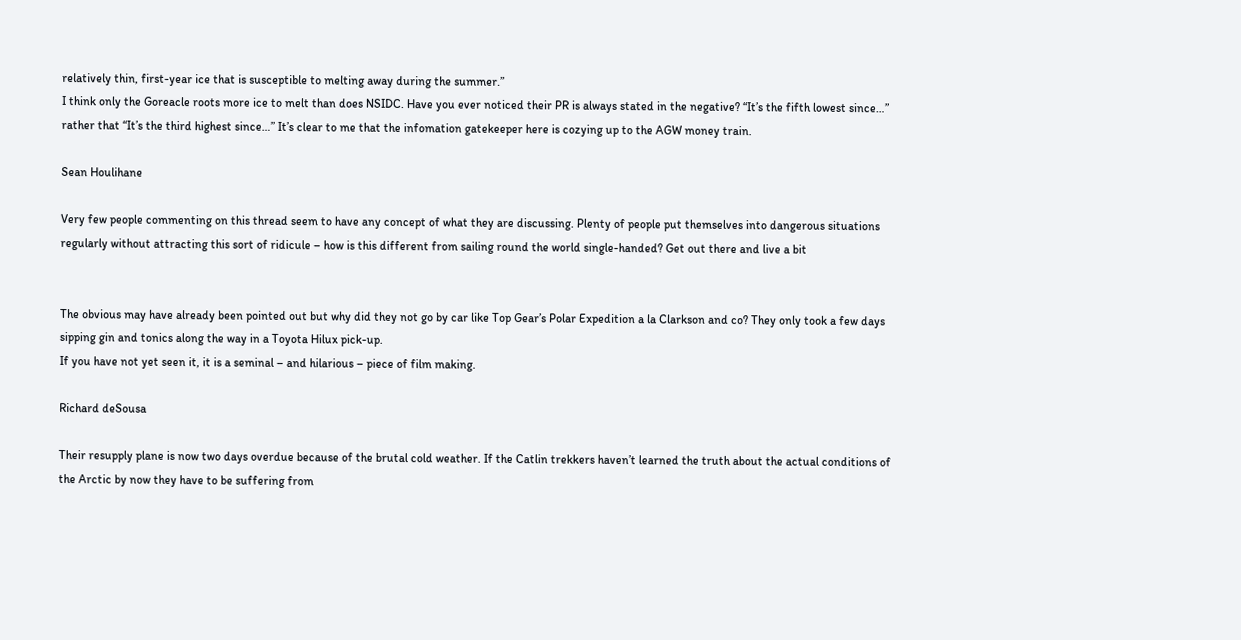relatively thin, first-year ice that is susceptible to melting away during the summer.”
I think only the Goreacle roots more ice to melt than does NSIDC. Have you ever noticed their PR is always stated in the negative? “It’s the fifth lowest since…” rather that “It’s the third highest since…” It’s clear to me that the infomation gatekeeper here is cozying up to the AGW money train.

Sean Houlihane

Very few people commenting on this thread seem to have any concept of what they are discussing. Plenty of people put themselves into dangerous situations regularly without attracting this sort of ridicule – how is this different from sailing round the world single-handed? Get out there and live a bit


The obvious may have already been pointed out but why did they not go by car like Top Gear’s Polar Expedition a la Clarkson and co? They only took a few days sipping gin and tonics along the way in a Toyota Hilux pick-up.
If you have not yet seen it, it is a seminal – and hilarious – piece of film making.

Richard deSousa

Their resupply plane is now two days overdue because of the brutal cold weather. If the Catlin trekkers haven’t learned the truth about the actual conditions of the Arctic by now they have to be suffering from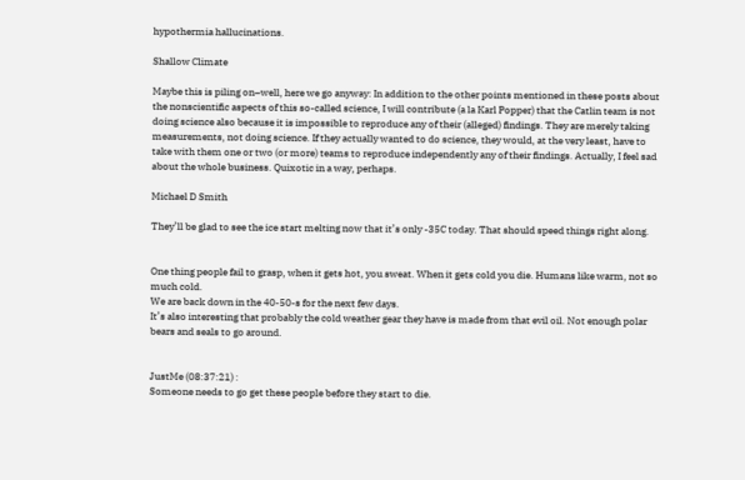hypothermia hallucinations.

Shallow Climate

Maybe this is piling on–well, here we go anyway: In addition to the other points mentioned in these posts about the nonscientific aspects of this so-called science, I will contribute (a la Karl Popper) that the Catlin team is not doing science also because it is impossible to reproduce any of their (alleged) findings. They are merely taking measurements, not doing science. If they actually wanted to do science, they would, at the very least, have to take with them one or two (or more) teams to reproduce independently any of their findings. Actually, I feel sad about the whole business. Quixotic in a way, perhaps.

Michael D Smith

They’ll be glad to see the ice start melting now that it’s only -35C today. That should speed things right along.


One thing people fail to grasp, when it gets hot, you sweat. When it gets cold you die. Humans like warm, not so much cold.
We are back down in the 40-50-s for the next few days.
It’s also interesting that probably the cold weather gear they have is made from that evil oil. Not enough polar bears and seals to go around.


JustMe (08:37:21) :
Someone needs to go get these people before they start to die.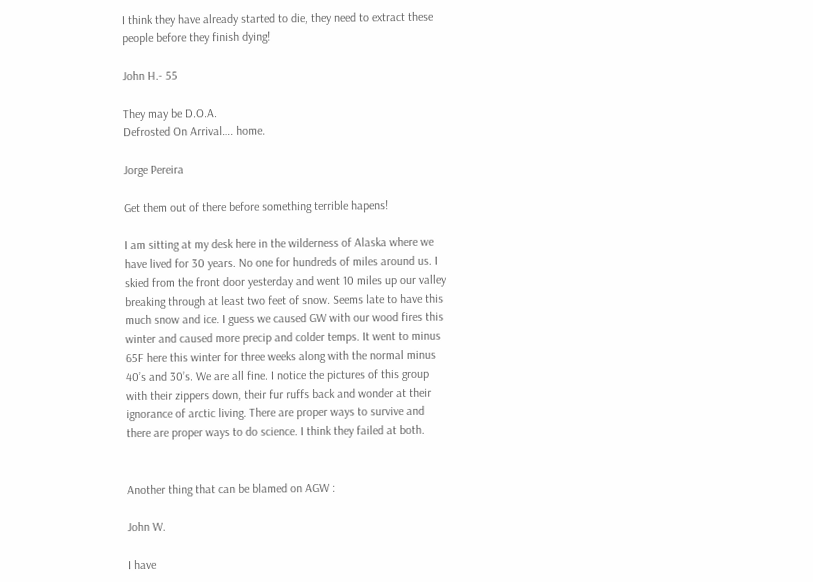I think they have already started to die, they need to extract these people before they finish dying!

John H.- 55

They may be D.O.A.
Defrosted On Arrival…. home.

Jorge Pereira

Get them out of there before something terrible hapens!

I am sitting at my desk here in the wilderness of Alaska where we have lived for 30 years. No one for hundreds of miles around us. I skied from the front door yesterday and went 10 miles up our valley breaking through at least two feet of snow. Seems late to have this much snow and ice. I guess we caused GW with our wood fires this winter and caused more precip and colder temps. It went to minus 65F here this winter for three weeks along with the normal minus 40’s and 30’s. We are all fine. I notice the pictures of this group with their zippers down, their fur ruffs back and wonder at their ignorance of arctic living. There are proper ways to survive and there are proper ways to do science. I think they failed at both.


Another thing that can be blamed on AGW :

John W.

I have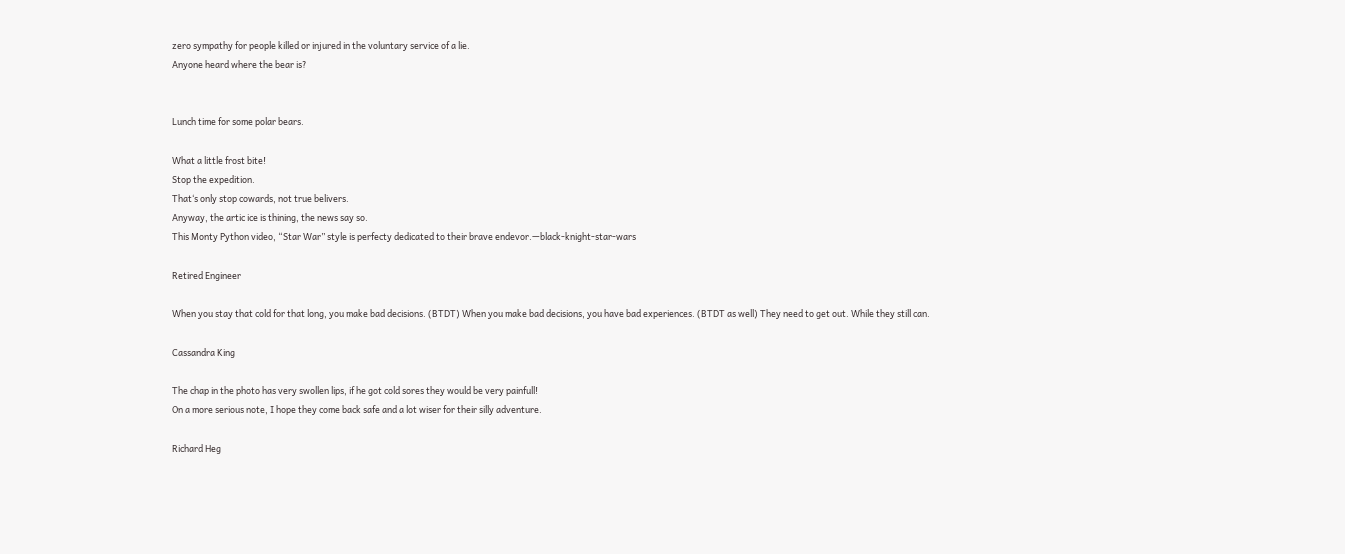zero sympathy for people killed or injured in the voluntary service of a lie.
Anyone heard where the bear is?


Lunch time for some polar bears.

What a little frost bite!
Stop the expedition.
That‘s only stop cowards, not true belivers.
Anyway, the artic ice is thining, the news say so.
This Monty Python video, “Star War” style is perfecty dedicated to their brave endevor.—black-knight-star-wars

Retired Engineer

When you stay that cold for that long, you make bad decisions. (BTDT) When you make bad decisions, you have bad experiences. (BTDT as well) They need to get out. While they still can.

Cassandra King

The chap in the photo has very swollen lips, if he got cold sores they would be very painfull!
On a more serious note, I hope they come back safe and a lot wiser for their silly adventure.

Richard Heg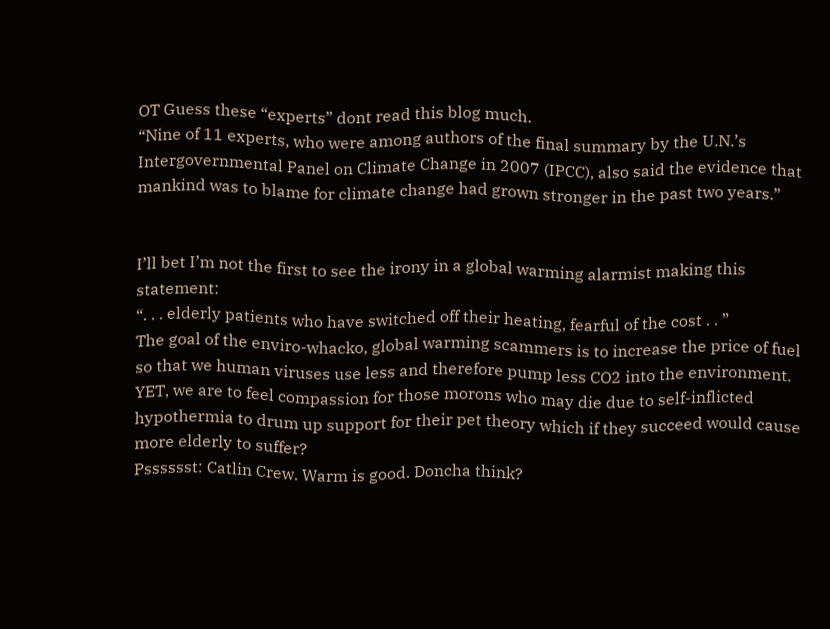OT Guess these “experts” dont read this blog much.
“Nine of 11 experts, who were among authors of the final summary by the U.N.’s Intergovernmental Panel on Climate Change in 2007 (IPCC), also said the evidence that mankind was to blame for climate change had grown stronger in the past two years.”


I’ll bet I’m not the first to see the irony in a global warming alarmist making this statement:
“. . . elderly patients who have switched off their heating, fearful of the cost . . ”
The goal of the enviro-whacko, global warming scammers is to increase the price of fuel so that we human viruses use less and therefore pump less CO2 into the environment.
YET, we are to feel compassion for those morons who may die due to self-inflicted hypothermia to drum up support for their pet theory which if they succeed would cause more elderly to suffer?
Psssssst: Catlin Crew. Warm is good. Doncha think?